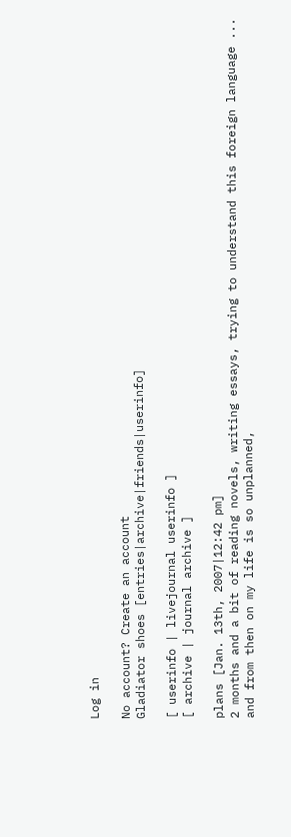Log in

No account? Create an account
Gladiator shoes [entries|archive|friends|userinfo]

[ userinfo | livejournal userinfo ]
[ archive | journal archive ]

plans [Jan. 13th, 2007|12:42 pm]
2 months and a bit of reading novels, writing essays, trying to understand this foreign language ... and from then on my life is so unplanned,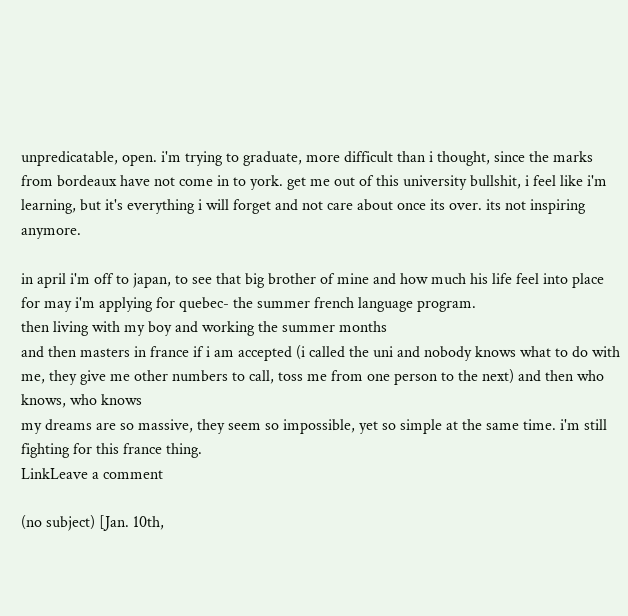unpredicatable, open. i'm trying to graduate, more difficult than i thought, since the marks from bordeaux have not come in to york. get me out of this university bullshit, i feel like i'm learning, but it's everything i will forget and not care about once its over. its not inspiring anymore.

in april i'm off to japan, to see that big brother of mine and how much his life feel into place
for may i'm applying for quebec- the summer french language program.
then living with my boy and working the summer months
and then masters in france if i am accepted (i called the uni and nobody knows what to do with me, they give me other numbers to call, toss me from one person to the next) and then who knows, who knows
my dreams are so massive, they seem so impossible, yet so simple at the same time. i'm still fighting for this france thing.
LinkLeave a comment

(no subject) [Jan. 10th,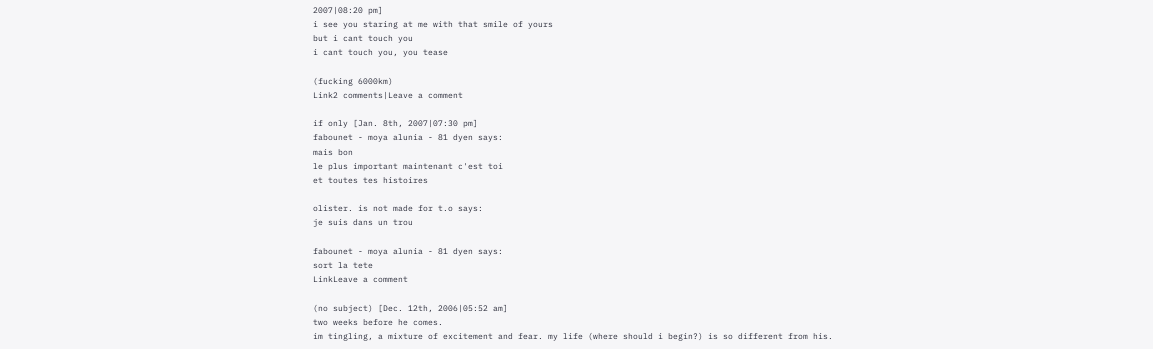2007|08:20 pm]
i see you staring at me with that smile of yours
but i cant touch you
i cant touch you, you tease

(fucking 6000km)
Link2 comments|Leave a comment

if only [Jan. 8th, 2007|07:30 pm]
fabounet - moya alunia - 81 dyen says:
mais bon
le plus important maintenant c'est toi
et toutes tes histoires

olister. is not made for t.o says:
je suis dans un trou

fabounet - moya alunia - 81 dyen says:
sort la tete
LinkLeave a comment

(no subject) [Dec. 12th, 2006|05:52 am]
two weeks before he comes.
im tingling, a mixture of excitement and fear. my life (where should i begin?) is so different from his.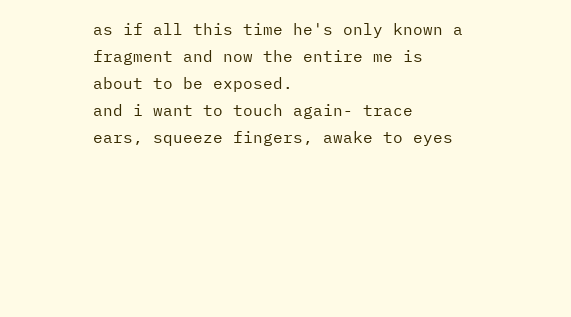as if all this time he's only known a fragment and now the entire me is about to be exposed.
and i want to touch again- trace ears, squeeze fingers, awake to eyes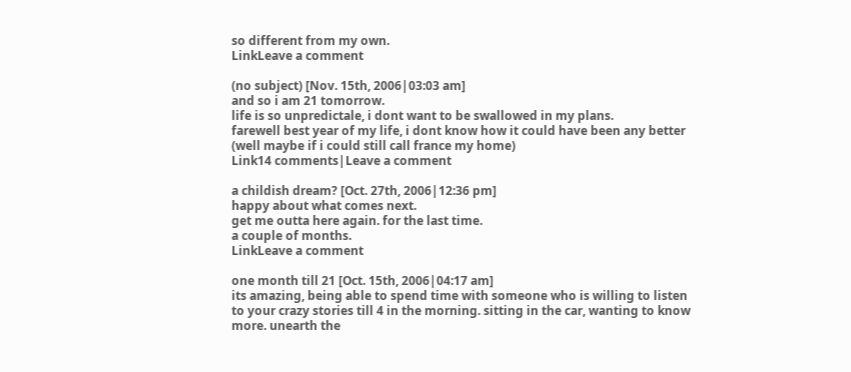so different from my own.
LinkLeave a comment

(no subject) [Nov. 15th, 2006|03:03 am]
and so i am 21 tomorrow.
life is so unpredictale, i dont want to be swallowed in my plans.
farewell best year of my life, i dont know how it could have been any better (well maybe if i could still call france my home)
Link14 comments|Leave a comment

a childish dream? [Oct. 27th, 2006|12:36 pm]
happy about what comes next.
get me outta here again. for the last time.
a couple of months.
LinkLeave a comment

one month till 21 [Oct. 15th, 2006|04:17 am]
its amazing, being able to spend time with someone who is willing to listen to your crazy stories till 4 in the morning. sitting in the car, wanting to know more. unearth the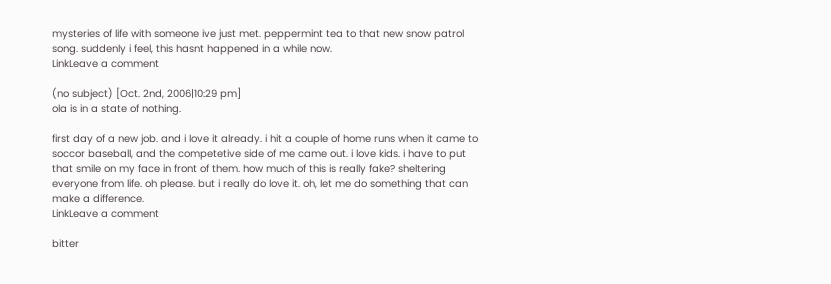mysteries of life with someone ive just met. peppermint tea to that new snow patrol song. suddenly i feel, this hasnt happened in a while now.
LinkLeave a comment

(no subject) [Oct. 2nd, 2006|10:29 pm]
ola is in a state of nothing.

first day of a new job. and i love it already. i hit a couple of home runs when it came to soccor baseball, and the competetive side of me came out. i love kids. i have to put that smile on my face in front of them. how much of this is really fake? sheltering everyone from life. oh please. but i really do love it. oh, let me do something that can make a difference.
LinkLeave a comment

bitter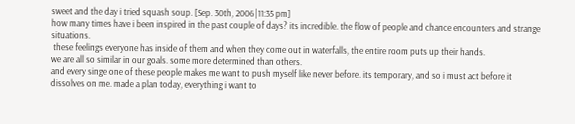sweet and the day i tried squash soup. [Sep. 30th, 2006|11:35 pm]
how many times have i been inspired in the past couple of days? its incredible. the flow of people and chance encounters and strange situations.
 these feelings everyone has inside of them and when they come out in waterfalls, the entire room puts up their hands.
we are all so similar in our goals. some more determined than others.
and every singe one of these people makes me want to push myself like never before. its temporary, and so i must act before it dissolves on me. made a plan today, everything i want to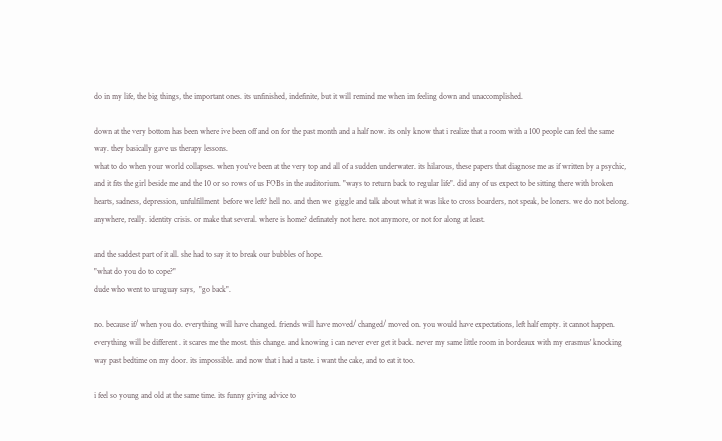do in my life, the big things, the important ones. its unfinished, indefinite, but it will remind me when im feeling down and unaccomplished.

down at the very bottom has been where ive been off and on for the past month and a half now. its only know that i realize that a room with a 100 people can feel the same way. they basically gave us therapy lessons.
what to do when your world collapses. when you've been at the very top and all of a sudden underwater. its hilarous, these papers that diagnose me as if written by a psychic, and it fits the girl beside me and the 10 or so rows of us FOBs in the auditorium. "ways to return back to regular life". did any of us expect to be sitting there with broken hearts, sadness, depression, unfulfillment  before we left? hell no. and then we  giggle and talk about what it was like to cross boarders, not speak, be loners. we do not belong. anywhere, really. identity crisis. or make that several. where is home? definately not here. not anymore, or not for along at least.

and the saddest part of it all. she had to say it to break our bubbles of hope.
"what do you do to cope?"
dude who went to uruguay says,  "go back".

no. because if/ when you do. everything will have changed. friends will have moved/ changed/ moved on. you would have expectations, left half empty. it cannot happen. everything will be different . it scares me the most. this change. and knowing i can never ever get it back. never my same little room in bordeaux with my erasmus' knocking way past bedtime on my door. its impossible. and now that i had a taste. i want the cake, and to eat it too.

i feel so young and old at the same time. its funny giving advice to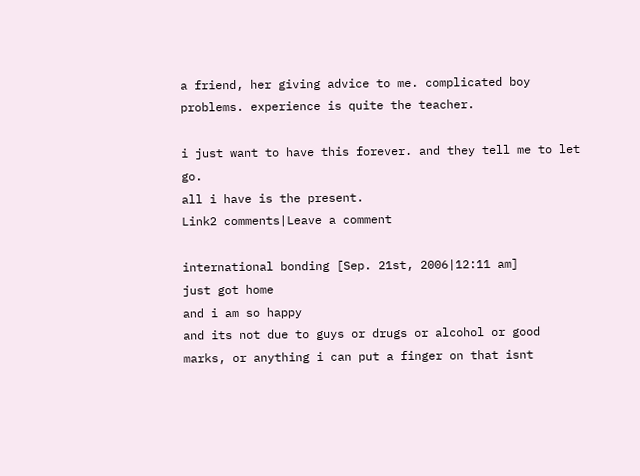a friend, her giving advice to me. complicated boy problems. experience is quite the teacher.

i just want to have this forever. and they tell me to let go.
all i have is the present.
Link2 comments|Leave a comment

international bonding [Sep. 21st, 2006|12:11 am]
just got home
and i am so happy
and its not due to guys or drugs or alcohol or good marks, or anything i can put a finger on that isnt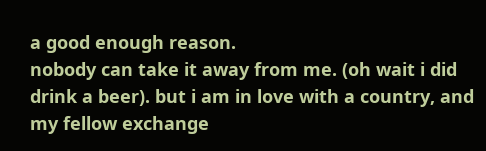a good enough reason.
nobody can take it away from me. (oh wait i did drink a beer). but i am in love with a country, and my fellow exchange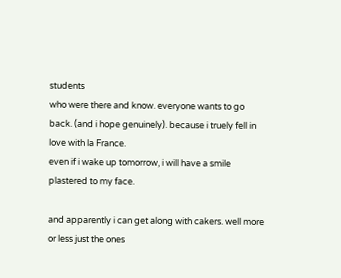students
who were there and know. everyone wants to go back. (and i hope genuinely). because i truely fell in love with la France.
even if i wake up tomorrow, i will have a smile plastered to my face.

and apparently i can get along with cakers. well more or less just the ones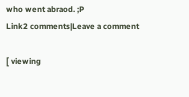who went abraod. ;P
Link2 comments|Leave a comment

[ viewing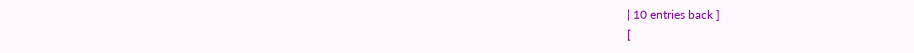| 10 entries back ]
[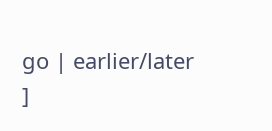go | earlier/later ]